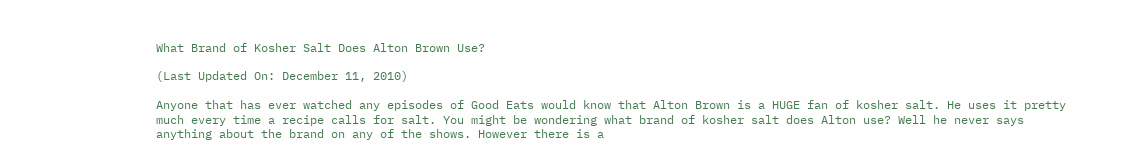What Brand of Kosher Salt Does Alton Brown Use?

(Last Updated On: December 11, 2010)

Anyone that has ever watched any episodes of Good Eats would know that Alton Brown is a HUGE fan of kosher salt. He uses it pretty much every time a recipe calls for salt. You might be wondering what brand of kosher salt does Alton use? Well he never says anything about the brand on any of the shows. However there is a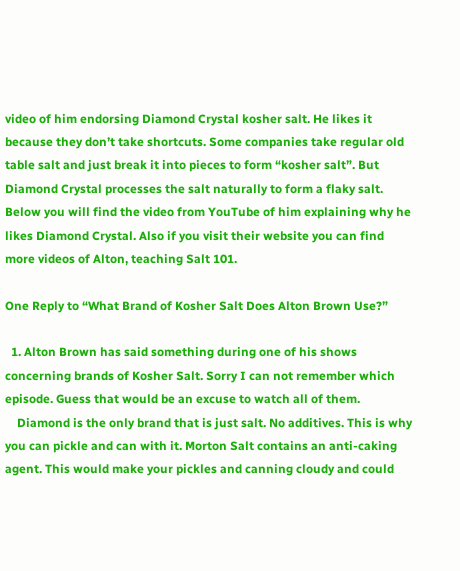video of him endorsing Diamond Crystal kosher salt. He likes it because they don’t take shortcuts. Some companies take regular old table salt and just break it into pieces to form “kosher salt”. But Diamond Crystal processes the salt naturally to form a flaky salt. Below you will find the video from YouTube of him explaining why he likes Diamond Crystal. Also if you visit their website you can find more videos of Alton, teaching Salt 101.

One Reply to “What Brand of Kosher Salt Does Alton Brown Use?”

  1. Alton Brown has said something during one of his shows concerning brands of Kosher Salt. Sorry I can not remember which episode. Guess that would be an excuse to watch all of them.
    Diamond is the only brand that is just salt. No additives. This is why you can pickle and can with it. Morton Salt contains an anti-caking agent. This would make your pickles and canning cloudy and could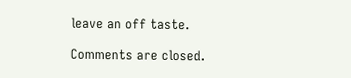leave an off taste.

Comments are closed.